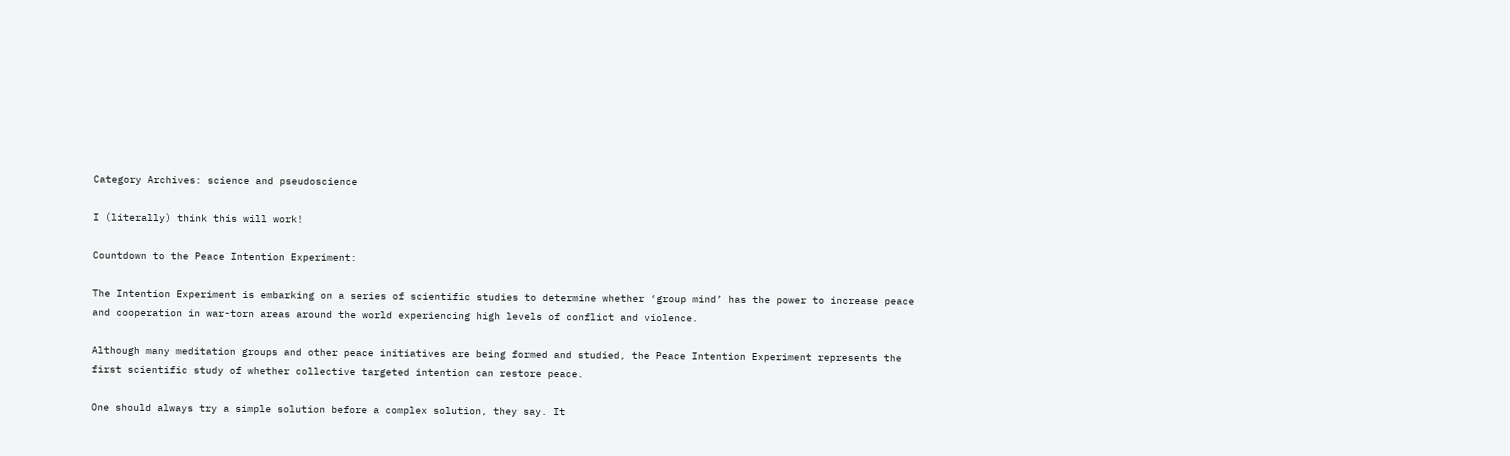Category Archives: science and pseudoscience

I (literally) think this will work!

Countdown to the Peace Intention Experiment:

The Intention Experiment is embarking on a series of scientific studies to determine whether ‘group mind’ has the power to increase peace and cooperation in war-torn areas around the world experiencing high levels of conflict and violence.

Although many meditation groups and other peace initiatives are being formed and studied, the Peace Intention Experiment represents the first scientific study of whether collective targeted intention can restore peace.

One should always try a simple solution before a complex solution, they say. It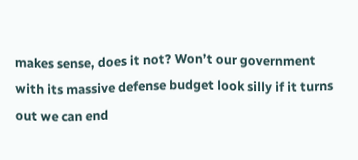makes sense, does it not? Won’t our government with its massive defense budget look silly if it turns out we can end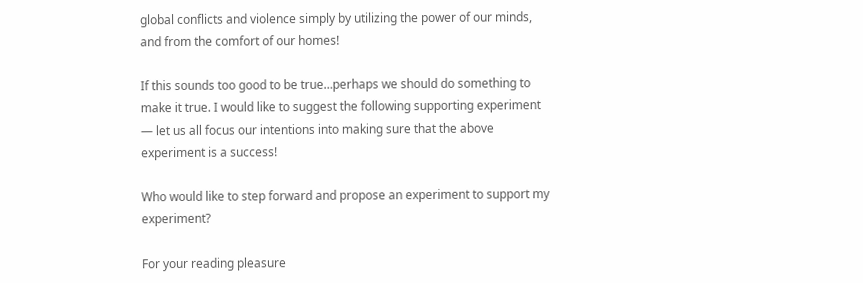global conflicts and violence simply by utilizing the power of our minds, and from the comfort of our homes!

If this sounds too good to be true…perhaps we should do something to make it true. I would like to suggest the following supporting experiment — let us all focus our intentions into making sure that the above experiment is a success!

Who would like to step forward and propose an experiment to support my experiment?

For your reading pleasure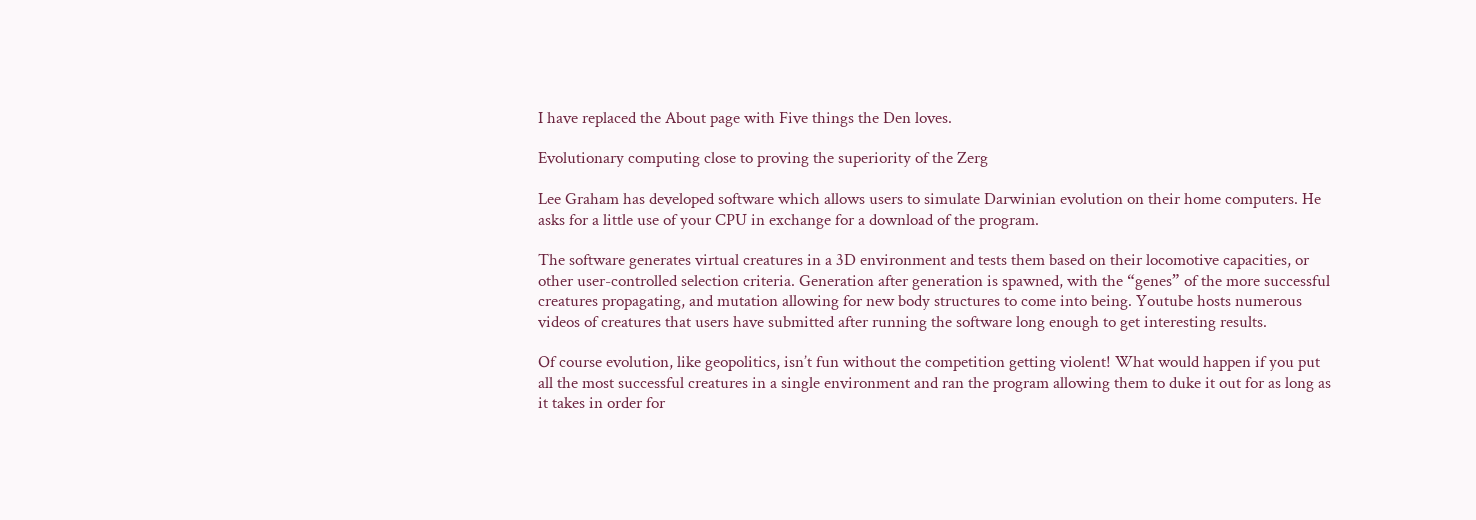I have replaced the About page with Five things the Den loves.

Evolutionary computing close to proving the superiority of the Zerg

Lee Graham has developed software which allows users to simulate Darwinian evolution on their home computers. He asks for a little use of your CPU in exchange for a download of the program.

The software generates virtual creatures in a 3D environment and tests them based on their locomotive capacities, or other user-controlled selection criteria. Generation after generation is spawned, with the “genes” of the more successful creatures propagating, and mutation allowing for new body structures to come into being. Youtube hosts numerous videos of creatures that users have submitted after running the software long enough to get interesting results.

Of course evolution, like geopolitics, isn’t fun without the competition getting violent! What would happen if you put all the most successful creatures in a single environment and ran the program allowing them to duke it out for as long as it takes in order for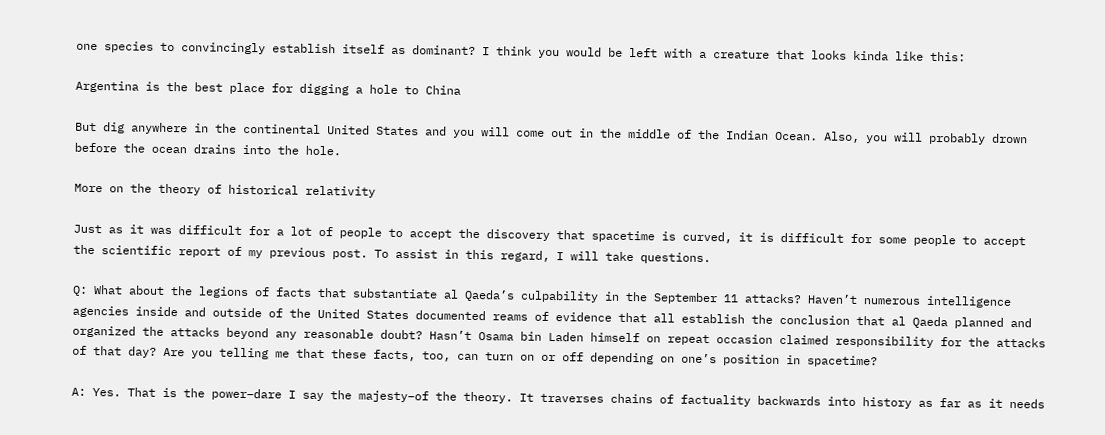one species to convincingly establish itself as dominant? I think you would be left with a creature that looks kinda like this:

Argentina is the best place for digging a hole to China

But dig anywhere in the continental United States and you will come out in the middle of the Indian Ocean. Also, you will probably drown before the ocean drains into the hole.

More on the theory of historical relativity

Just as it was difficult for a lot of people to accept the discovery that spacetime is curved, it is difficult for some people to accept the scientific report of my previous post. To assist in this regard, I will take questions.

Q: What about the legions of facts that substantiate al Qaeda’s culpability in the September 11 attacks? Haven’t numerous intelligence agencies inside and outside of the United States documented reams of evidence that all establish the conclusion that al Qaeda planned and organized the attacks beyond any reasonable doubt? Hasn’t Osama bin Laden himself on repeat occasion claimed responsibility for the attacks of that day? Are you telling me that these facts, too, can turn on or off depending on one’s position in spacetime?

A: Yes. That is the power–dare I say the majesty–of the theory. It traverses chains of factuality backwards into history as far as it needs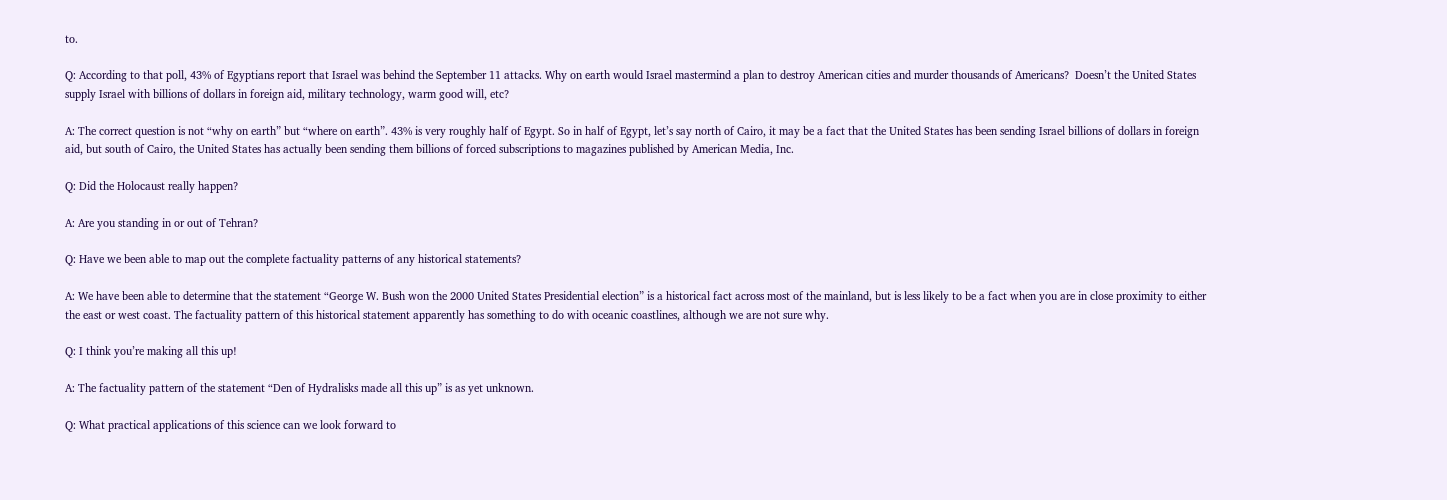to.

Q: According to that poll, 43% of Egyptians report that Israel was behind the September 11 attacks. Why on earth would Israel mastermind a plan to destroy American cities and murder thousands of Americans?  Doesn’t the United States supply Israel with billions of dollars in foreign aid, military technology, warm good will, etc?

A: The correct question is not “why on earth” but “where on earth”. 43% is very roughly half of Egypt. So in half of Egypt, let’s say north of Cairo, it may be a fact that the United States has been sending Israel billions of dollars in foreign aid, but south of Cairo, the United States has actually been sending them billions of forced subscriptions to magazines published by American Media, Inc.

Q: Did the Holocaust really happen?

A: Are you standing in or out of Tehran?

Q: Have we been able to map out the complete factuality patterns of any historical statements?

A: We have been able to determine that the statement “George W. Bush won the 2000 United States Presidential election” is a historical fact across most of the mainland, but is less likely to be a fact when you are in close proximity to either the east or west coast. The factuality pattern of this historical statement apparently has something to do with oceanic coastlines, although we are not sure why.

Q: I think you’re making all this up!

A: The factuality pattern of the statement “Den of Hydralisks made all this up” is as yet unknown.

Q: What practical applications of this science can we look forward to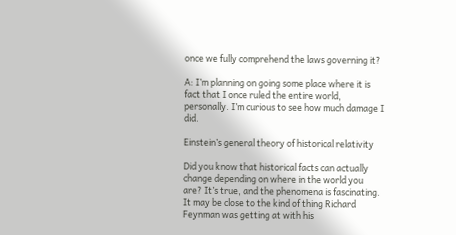once we fully comprehend the laws governing it?

A: I’m planning on going some place where it is fact that I once ruled the entire world, personally. I’m curious to see how much damage I did.

Einstein’s general theory of historical relativity

Did you know that historical facts can actually change depending on where in the world you are? It’s true, and the phenomena is fascinating. It may be close to the kind of thing Richard Feynman was getting at with his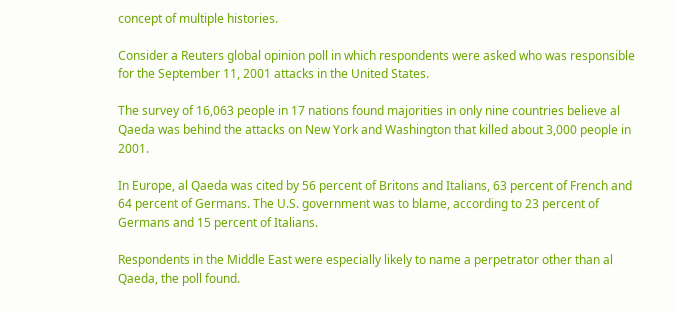concept of multiple histories.

Consider a Reuters global opinion poll in which respondents were asked who was responsible for the September 11, 2001 attacks in the United States.

The survey of 16,063 people in 17 nations found majorities in only nine countries believe al Qaeda was behind the attacks on New York and Washington that killed about 3,000 people in 2001.

In Europe, al Qaeda was cited by 56 percent of Britons and Italians, 63 percent of French and 64 percent of Germans. The U.S. government was to blame, according to 23 percent of Germans and 15 percent of Italians.

Respondents in the Middle East were especially likely to name a perpetrator other than al Qaeda, the poll found.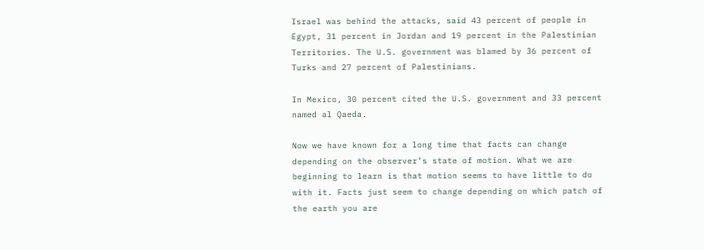Israel was behind the attacks, said 43 percent of people in Egypt, 31 percent in Jordan and 19 percent in the Palestinian Territories. The U.S. government was blamed by 36 percent of Turks and 27 percent of Palestinians.

In Mexico, 30 percent cited the U.S. government and 33 percent named al Qaeda.

Now we have known for a long time that facts can change depending on the observer’s state of motion. What we are beginning to learn is that motion seems to have little to do with it. Facts just seem to change depending on which patch of the earth you are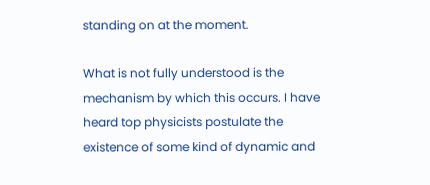standing on at the moment.

What is not fully understood is the mechanism by which this occurs. I have heard top physicists postulate the existence of some kind of dynamic and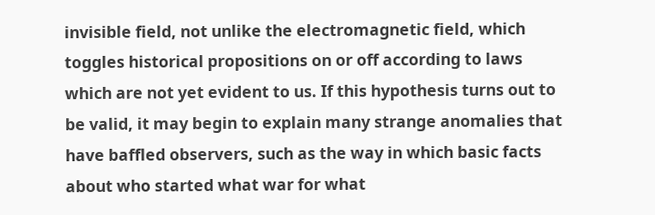invisible field, not unlike the electromagnetic field, which toggles historical propositions on or off according to laws which are not yet evident to us. If this hypothesis turns out to be valid, it may begin to explain many strange anomalies that have baffled observers, such as the way in which basic facts about who started what war for what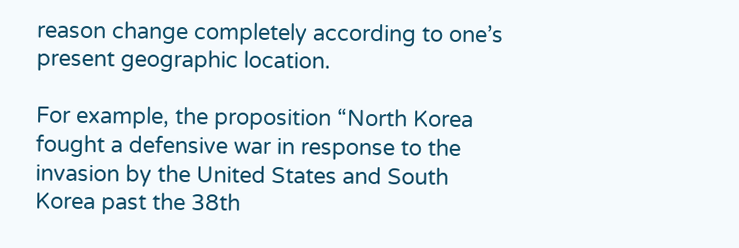reason change completely according to one’s present geographic location.

For example, the proposition “North Korea fought a defensive war in response to the invasion by the United States and South Korea past the 38th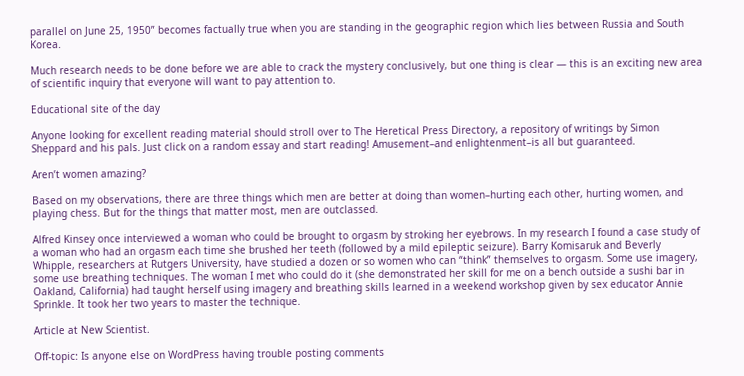parallel on June 25, 1950” becomes factually true when you are standing in the geographic region which lies between Russia and South Korea.

Much research needs to be done before we are able to crack the mystery conclusively, but one thing is clear — this is an exciting new area of scientific inquiry that everyone will want to pay attention to.

Educational site of the day

Anyone looking for excellent reading material should stroll over to The Heretical Press Directory, a repository of writings by Simon Sheppard and his pals. Just click on a random essay and start reading! Amusement–and enlightenment–is all but guaranteed.

Aren’t women amazing?

Based on my observations, there are three things which men are better at doing than women–hurting each other, hurting women, and playing chess. But for the things that matter most, men are outclassed.

Alfred Kinsey once interviewed a woman who could be brought to orgasm by stroking her eyebrows. In my research I found a case study of a woman who had an orgasm each time she brushed her teeth (followed by a mild epileptic seizure). Barry Komisaruk and Beverly Whipple, researchers at Rutgers University, have studied a dozen or so women who can “think” themselves to orgasm. Some use imagery, some use breathing techniques. The woman I met who could do it (she demonstrated her skill for me on a bench outside a sushi bar in Oakland, California) had taught herself using imagery and breathing skills learned in a weekend workshop given by sex educator Annie Sprinkle. It took her two years to master the technique.

Article at New Scientist.

Off-topic: Is anyone else on WordPress having trouble posting comments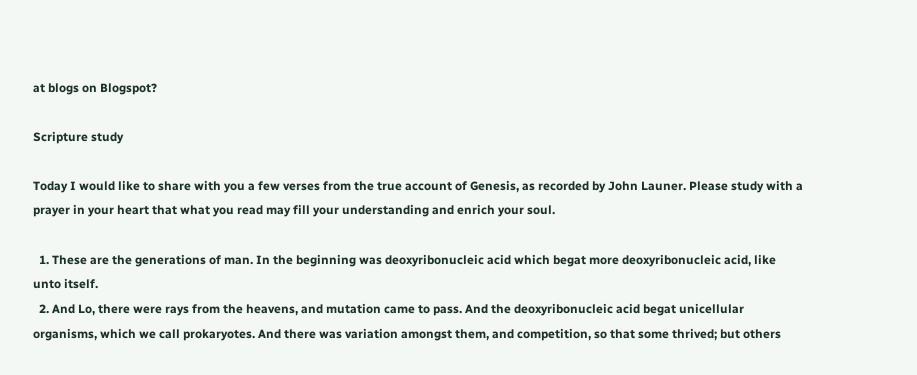at blogs on Blogspot?

Scripture study

Today I would like to share with you a few verses from the true account of Genesis, as recorded by John Launer. Please study with a prayer in your heart that what you read may fill your understanding and enrich your soul.

  1. These are the generations of man. In the beginning was deoxyribonucleic acid which begat more deoxyribonucleic acid, like unto itself.
  2. And Lo, there were rays from the heavens, and mutation came to pass. And the deoxyribonucleic acid begat unicellular organisms, which we call prokaryotes. And there was variation amongst them, and competition, so that some thrived; but others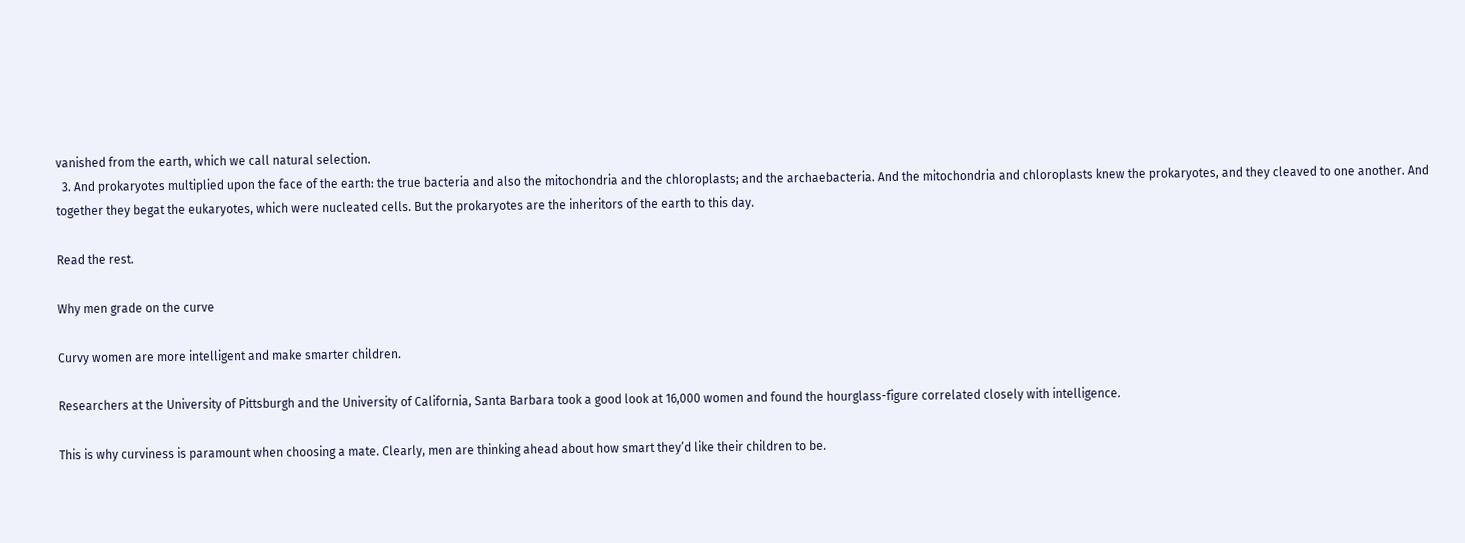vanished from the earth, which we call natural selection.
  3. And prokaryotes multiplied upon the face of the earth: the true bacteria and also the mitochondria and the chloroplasts; and the archaebacteria. And the mitochondria and chloroplasts knew the prokaryotes, and they cleaved to one another. And together they begat the eukaryotes, which were nucleated cells. But the prokaryotes are the inheritors of the earth to this day.

Read the rest.

Why men grade on the curve

Curvy women are more intelligent and make smarter children.

Researchers at the University of Pittsburgh and the University of California, Santa Barbara took a good look at 16,000 women and found the hourglass-figure correlated closely with intelligence.

This is why curviness is paramount when choosing a mate. Clearly, men are thinking ahead about how smart they’d like their children to be.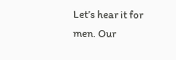Let’s hear it for men. Our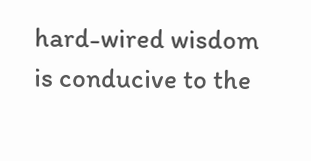hard-wired wisdom is conducive to the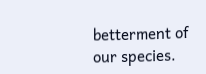betterment of our species.